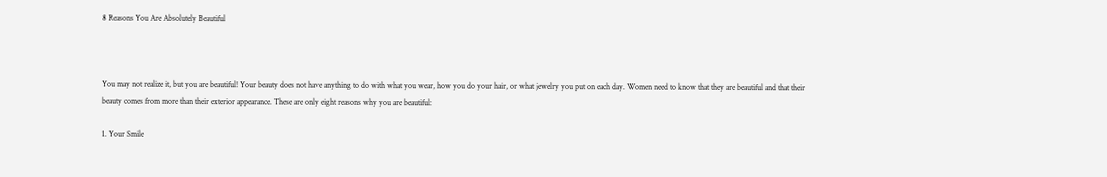8 Reasons You Are Absolutely Beautiful



You may not realize it, but you are beautiful! Your beauty does not have anything to do with what you wear, how you do your hair, or what jewelry you put on each day. Women need to know that they are beautiful and that their beauty comes from more than their exterior appearance. These are only eight reasons why you are beautiful:

1. Your Smile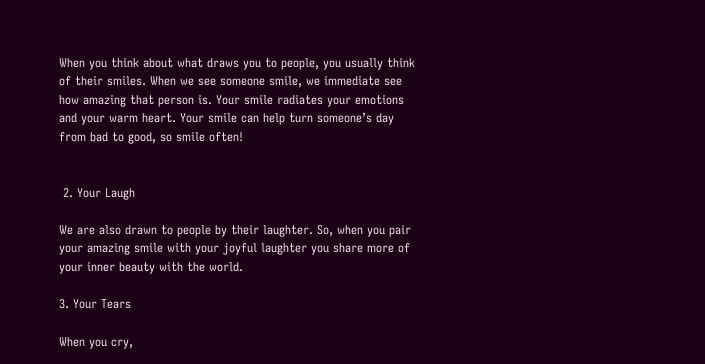When you think about what draws you to people, you usually think of their smiles. When we see someone smile, we immediate see how amazing that person is. Your smile radiates your emotions and your warm heart. Your smile can help turn someone’s day from bad to good, so smile often!


 2. Your Laugh

We are also drawn to people by their laughter. So, when you pair your amazing smile with your joyful laughter you share more of your inner beauty with the world.

3. Your Tears

When you cry,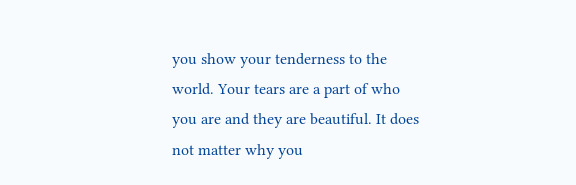you show your tenderness to the world. Your tears are a part of who you are and they are beautiful. It does not matter why you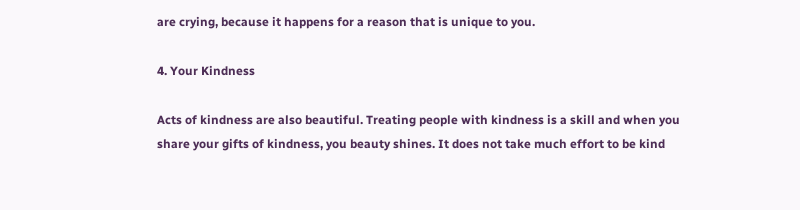are crying, because it happens for a reason that is unique to you.

4. Your Kindness

Acts of kindness are also beautiful. Treating people with kindness is a skill and when you share your gifts of kindness, you beauty shines. It does not take much effort to be kind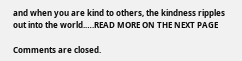and when you are kind to others, the kindness ripples out into the world.….READ MORE ON THE NEXT PAGE

Comments are closed.